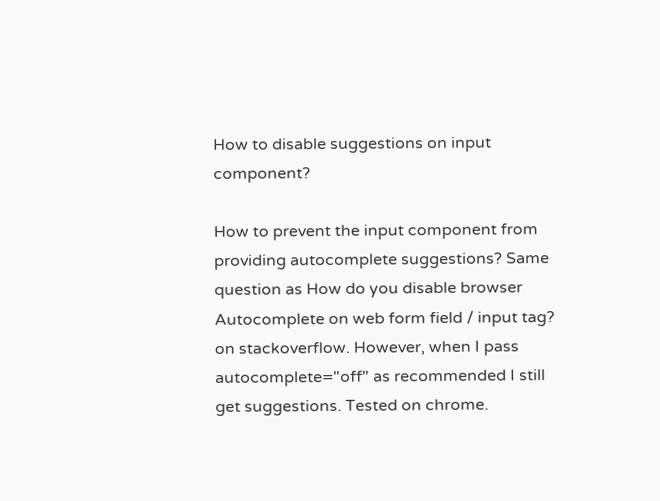How to disable suggestions on input component?

How to prevent the input component from providing autocomplete suggestions? Same question as How do you disable browser Autocomplete on web form field / input tag? on stackoverflow. However, when I pass autocomplete="off" as recommended I still get suggestions. Tested on chrome.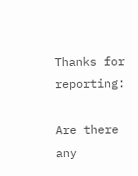Thanks for reporting:

Are there any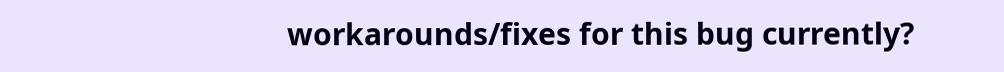workarounds/fixes for this bug currently?